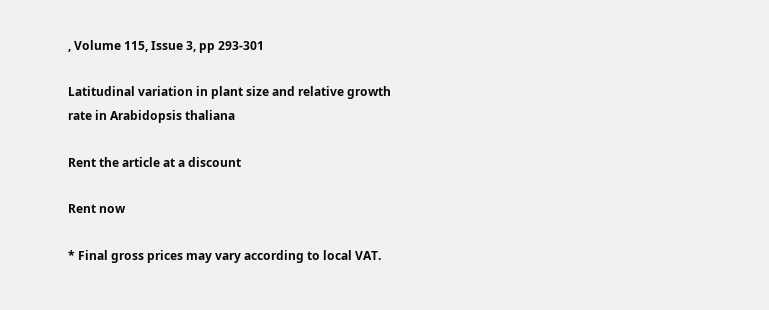, Volume 115, Issue 3, pp 293-301

Latitudinal variation in plant size and relative growth rate in Arabidopsis thaliana

Rent the article at a discount

Rent now

* Final gross prices may vary according to local VAT.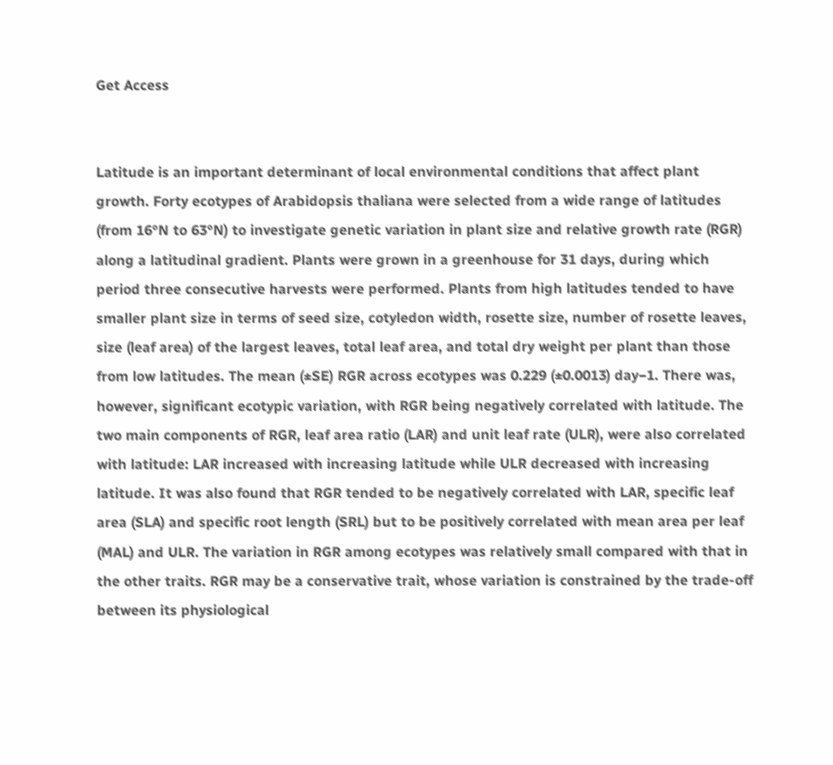Get Access


Latitude is an important determinant of local environmental conditions that affect plant growth. Forty ecotypes of Arabidopsis thaliana were selected from a wide range of latitudes (from 16°N to 63°N) to investigate genetic variation in plant size and relative growth rate (RGR) along a latitudinal gradient. Plants were grown in a greenhouse for 31 days, during which period three consecutive harvests were performed. Plants from high latitudes tended to have smaller plant size in terms of seed size, cotyledon width, rosette size, number of rosette leaves, size (leaf area) of the largest leaves, total leaf area, and total dry weight per plant than those from low latitudes. The mean (±SE) RGR across ecotypes was 0.229 (±0.0013) day−1. There was, however, significant ecotypic variation, with RGR being negatively correlated with latitude. The two main components of RGR, leaf area ratio (LAR) and unit leaf rate (ULR), were also correlated with latitude: LAR increased with increasing latitude while ULR decreased with increasing latitude. It was also found that RGR tended to be negatively correlated with LAR, specific leaf area (SLA) and specific root length (SRL) but to be positively correlated with mean area per leaf (MAL) and ULR. The variation in RGR among ecotypes was relatively small compared with that in the other traits. RGR may be a conservative trait, whose variation is constrained by the trade-off between its physiological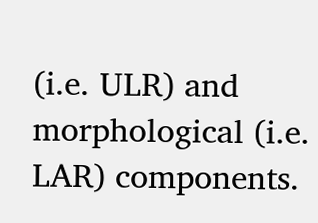(i.e. ULR) and morphological (i.e. LAR) components.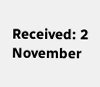Received: 2 November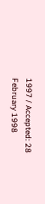1997 / Accepted: 28 February 1998